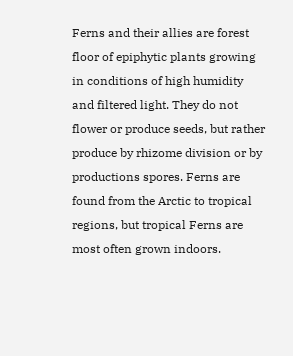Ferns and their allies are forest floor of epiphytic plants growing in conditions of high humidity and filtered light. They do not flower or produce seeds, but rather produce by rhizome division or by productions spores. Ferns are found from the Arctic to tropical regions, but tropical Ferns are most often grown indoors.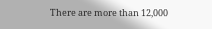There are more than 12,000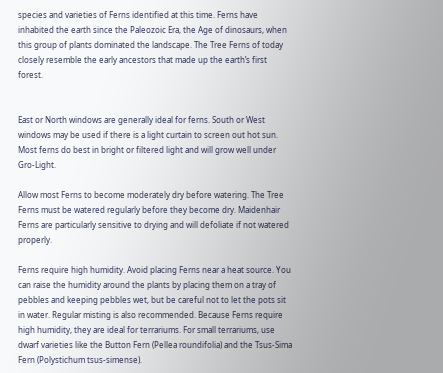species and varieties of Ferns identified at this time. Ferns have inhabited the earth since the Paleozoic Era, the Age of dinosaurs, when this group of plants dominated the landscape. The Tree Ferns of today closely resemble the early ancestors that made up the earth’s first forest.


East or North windows are generally ideal for ferns. South or West windows may be used if there is a light curtain to screen out hot sun. Most ferns do best in bright or filtered light and will grow well under Gro-Light.

Allow most Ferns to become moderately dry before watering. The Tree Ferns must be watered regularly before they become dry. Maidenhair Ferns are particularly sensitive to drying and will defoliate if not watered properly.

Ferns require high humidity. Avoid placing Ferns near a heat source. You can raise the humidity around the plants by placing them on a tray of pebbles and keeping pebbles wet, but be careful not to let the pots sit in water. Regular misting is also recommended. Because Ferns require high humidity, they are ideal for terrariums. For small terrariums, use dwarf varieties like the Button Fern (Pellea roundifolia) and the Tsus-Sima Fern (Polystichum tsus-simense).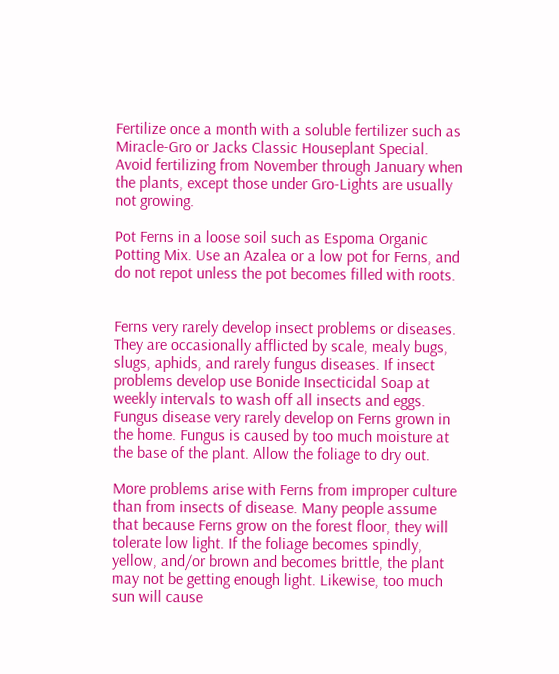Fertilize once a month with a soluble fertilizer such as Miracle-Gro or Jacks Classic Houseplant Special. Avoid fertilizing from November through January when the plants, except those under Gro-Lights are usually not growing.

Pot Ferns in a loose soil such as Espoma Organic Potting Mix. Use an Azalea or a low pot for Ferns, and do not repot unless the pot becomes filled with roots.


Ferns very rarely develop insect problems or diseases. They are occasionally afflicted by scale, mealy bugs, slugs, aphids, and rarely fungus diseases. If insect problems develop use Bonide Insecticidal Soap at weekly intervals to wash off all insects and eggs. Fungus disease very rarely develop on Ferns grown in the home. Fungus is caused by too much moisture at the base of the plant. Allow the foliage to dry out.

More problems arise with Ferns from improper culture than from insects of disease. Many people assume that because Ferns grow on the forest floor, they will tolerate low light. If the foliage becomes spindly, yellow, and/or brown and becomes brittle, the plant may not be getting enough light. Likewise, too much sun will cause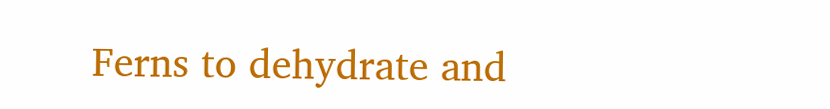Ferns to dehydrate and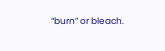“burn” or bleach.